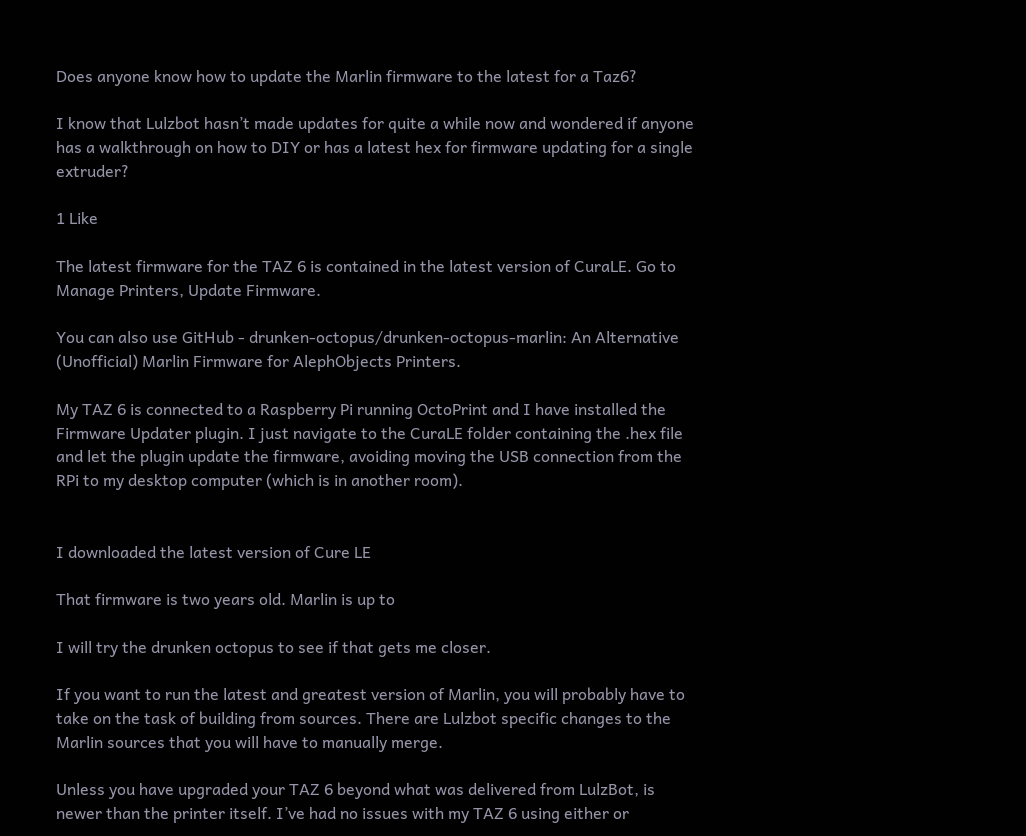Does anyone know how to update the Marlin firmware to the latest for a Taz6?

I know that Lulzbot hasn’t made updates for quite a while now and wondered if anyone has a walkthrough on how to DIY or has a latest hex for firmware updating for a single extruder?

1 Like

The latest firmware for the TAZ 6 is contained in the latest version of CuraLE. Go to Manage Printers, Update Firmware.

You can also use GitHub - drunken-octopus/drunken-octopus-marlin: An Alternative (Unofficial) Marlin Firmware for AlephObjects Printers.

My TAZ 6 is connected to a Raspberry Pi running OctoPrint and I have installed the Firmware Updater plugin. I just navigate to the CuraLE folder containing the .hex file and let the plugin update the firmware, avoiding moving the USB connection from the RPi to my desktop computer (which is in another room).


I downloaded the latest version of Cure LE

That firmware is two years old. Marlin is up to

I will try the drunken octopus to see if that gets me closer.

If you want to run the latest and greatest version of Marlin, you will probably have to take on the task of building from sources. There are Lulzbot specific changes to the Marlin sources that you will have to manually merge.

Unless you have upgraded your TAZ 6 beyond what was delivered from LulzBot, is newer than the printer itself. I’ve had no issues with my TAZ 6 using either or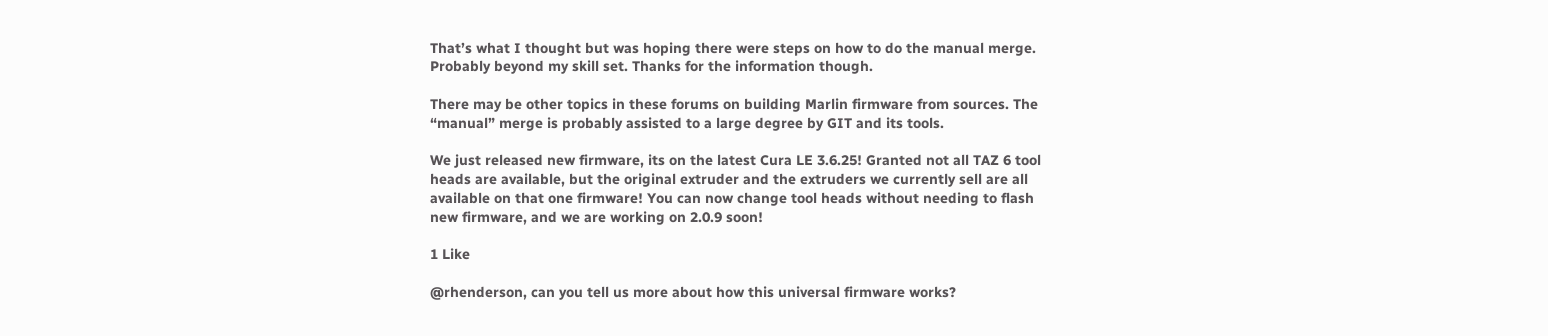That’s what I thought but was hoping there were steps on how to do the manual merge.
Probably beyond my skill set. Thanks for the information though.

There may be other topics in these forums on building Marlin firmware from sources. The “manual” merge is probably assisted to a large degree by GIT and its tools.

We just released new firmware, its on the latest Cura LE 3.6.25! Granted not all TAZ 6 tool heads are available, but the original extruder and the extruders we currently sell are all available on that one firmware! You can now change tool heads without needing to flash new firmware, and we are working on 2.0.9 soon!

1 Like

@rhenderson, can you tell us more about how this universal firmware works?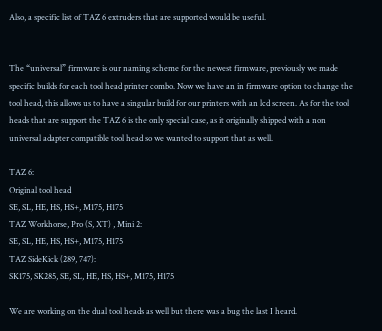Also, a specific list of TAZ 6 extruders that are supported would be useful.


The “universal” firmware is our naming scheme for the newest firmware, previously we made specific builds for each tool head printer combo. Now we have an in firmware option to change the tool head, this allows us to have a singular build for our printers with an lcd screen. As for the tool heads that are support the TAZ 6 is the only special case, as it originally shipped with a non universal adapter compatible tool head so we wanted to support that as well.

TAZ 6:
Original tool head
SE, SL, HE, HS, HS+, M175, H175
TAZ Workhorse, Pro (S, XT) , Mini 2:
SE, SL, HE, HS, HS+, M175, H175
TAZ SideKick (289, 747):
SK175, SK285, SE, SL, HE, HS, HS+, M175, H175

We are working on the dual tool heads as well but there was a bug the last I heard.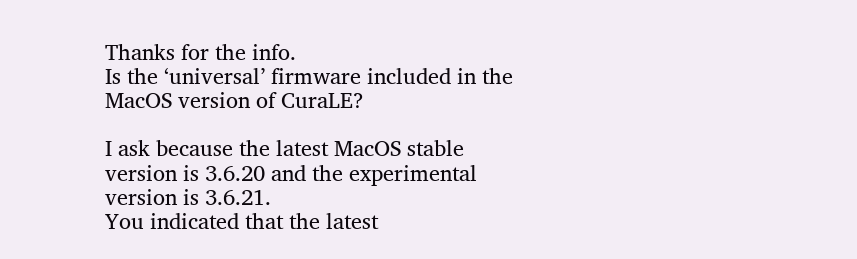Thanks for the info.
Is the ‘universal’ firmware included in the MacOS version of CuraLE?

I ask because the latest MacOS stable version is 3.6.20 and the experimental version is 3.6.21.
You indicated that the latest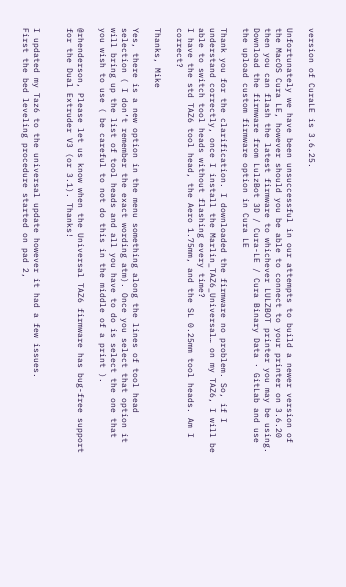version of CuraLE is 3.6.25.

Unfortunately we have been unsuccessful in our attempts to build a newer version of the MacOS Cura LE, however should you be able to connect to your printer on 3.6.20 then you can flash the latest firmware to whichever LULZBOT printer you may be using. Download the firmware from LulzBot 3D / Cura-LE / Cura Binary Data · GitLab and use the upload custom firmware option in Cura LE

Thank you for the clarification. I downloaded the firmware no problem. So, if I understand correctly, once I install the Marlin_TAZ6_Universal… on my TAZ6, I will be able to switch tool heads without flashing every time?
I have the std TAZ6 tool head, the Aero 1.75mm, and the SL 0.25mm tool heads. Am I correct?

Thanks, Mike

Yes, there is a new option in the menu something along the lines of tool head selection ( I don’t remember the exact wording atm). Once you select that option it will bring up the list of tool heads and all you have to do is select the one that you wish to use ( be careful to not do this in the middle of a print ).

@rhenderson, Please let us know when the Universal TAZ6 firmware has bug-free support for the Dual Extruder V3 (or 3.1). Thanks!


I updated my Taz6 to the universal update however it had a few issues.
First the bed leveling procedure started on pad 2,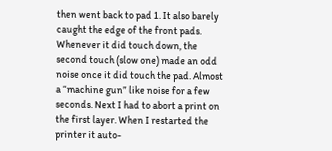then went back to pad 1. It also barely caught the edge of the front pads. Whenever it did touch down, the second touch (slow one) made an odd noise once it did touch the pad. Almost a “machine gun” like noise for a few seconds. Next I had to abort a print on the first layer. When I restarted the printer it auto-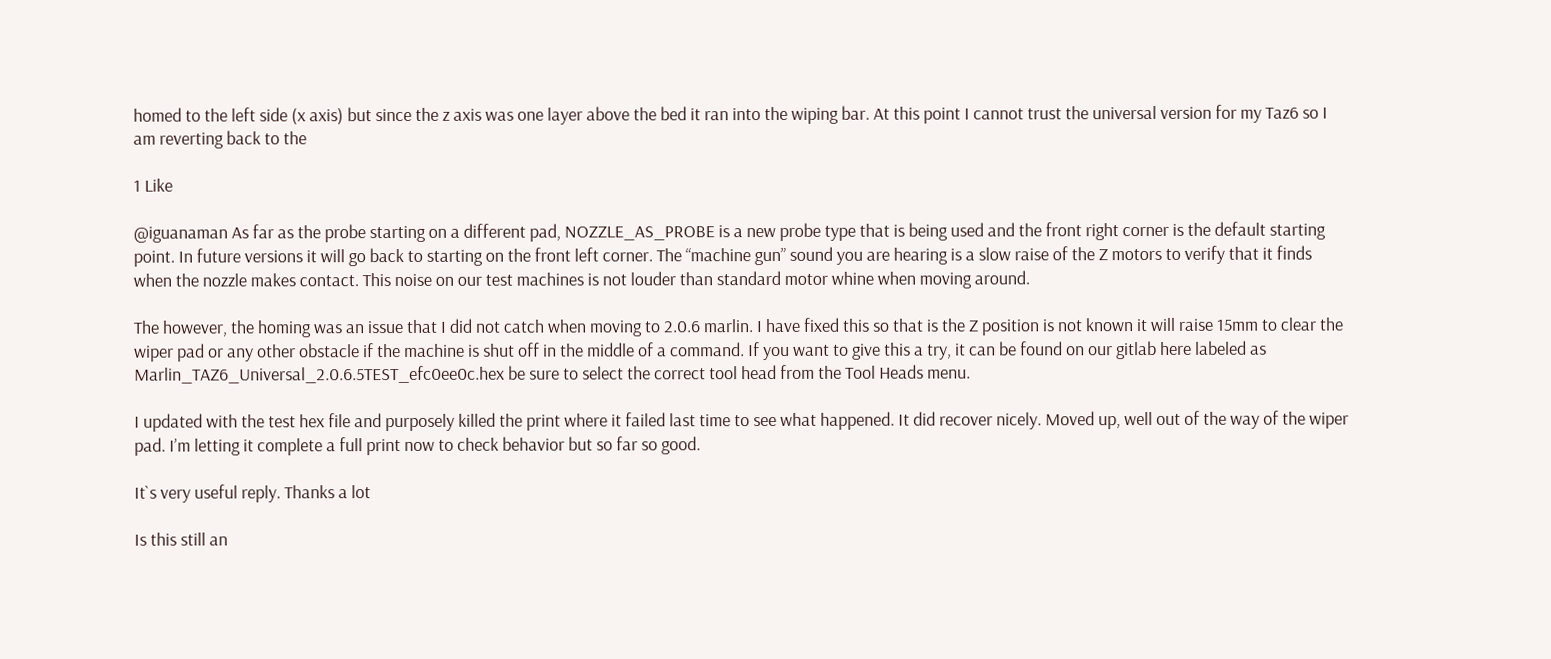homed to the left side (x axis) but since the z axis was one layer above the bed it ran into the wiping bar. At this point I cannot trust the universal version for my Taz6 so I am reverting back to the

1 Like

@iguanaman As far as the probe starting on a different pad, NOZZLE_AS_PROBE is a new probe type that is being used and the front right corner is the default starting point. In future versions it will go back to starting on the front left corner. The “machine gun” sound you are hearing is a slow raise of the Z motors to verify that it finds when the nozzle makes contact. This noise on our test machines is not louder than standard motor whine when moving around.

The however, the homing was an issue that I did not catch when moving to 2.0.6 marlin. I have fixed this so that is the Z position is not known it will raise 15mm to clear the wiper pad or any other obstacle if the machine is shut off in the middle of a command. If you want to give this a try, it can be found on our gitlab here labeled as Marlin_TAZ6_Universal_2.0.6.5TEST_efc0ee0c.hex be sure to select the correct tool head from the Tool Heads menu.

I updated with the test hex file and purposely killed the print where it failed last time to see what happened. It did recover nicely. Moved up, well out of the way of the wiper pad. I’m letting it complete a full print now to check behavior but so far so good.

It`s very useful reply. Thanks a lot

Is this still an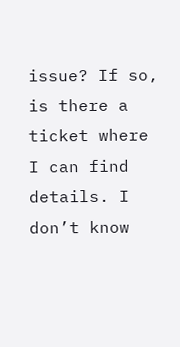issue? If so, is there a ticket where I can find details. I don’t know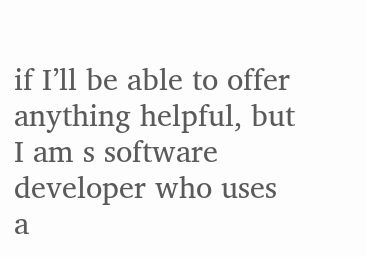if I’ll be able to offer anything helpful, but I am s software developer who uses a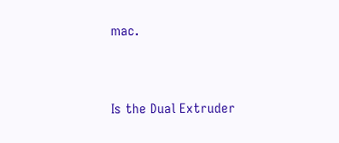mac.


Is the Dual Extruder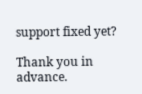support fixed yet?

Thank you in advance.